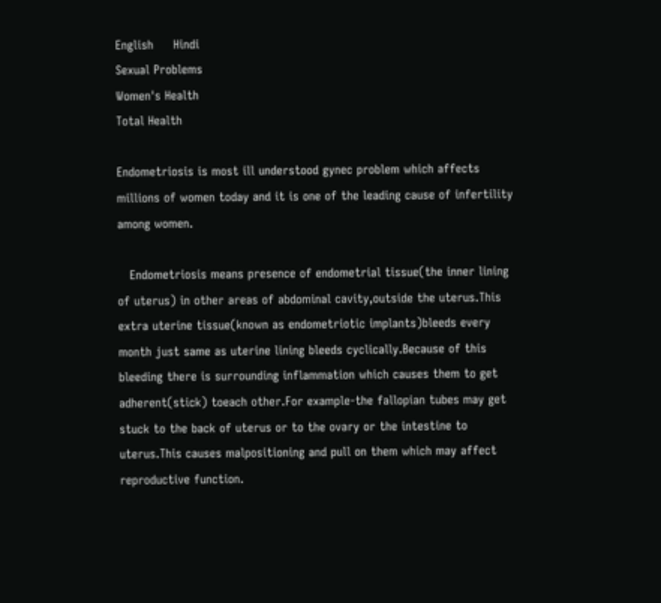English     Hindi
Sexual Problems
Women's Health
Total Health

Endometriosis is most ill understood gynec problem which affects millions of women today and it is one of the leading cause of infertility among women.

   Endometriosis means presence of endometrial tissue(the inner lining of uterus) in other areas of abdominal cavity,outside the uterus.This extra uterine tissue(known as endometriotic implants)bleeds every month just same as uterine lining bleeds cyclically.Because of this bleeding there is surrounding inflammation which causes them to get adherent(stick) toeach other.For example-the fallopian tubes may get stuck to the back of uterus or to the ovary or the intestine to uterus.This causes malpositioning and pull on them which may affect reproductive function.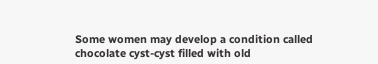Some women may develop a condition called chocolate cyst-cyst filled with old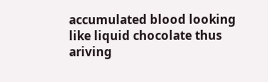accumulated blood looking like liquid chocolate thus ariving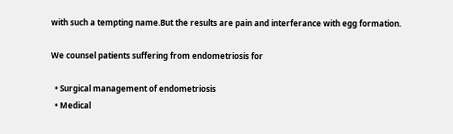with such a tempting name.But the results are pain and interferance with egg formation.

We counsel patients suffering from endometriosis for

  • Surgical management of endometriosis
  • Medical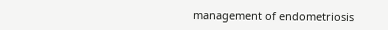management of endometriosis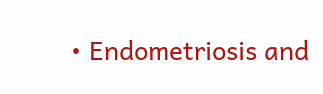• Endometriosis and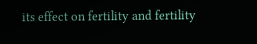its effect on fertility and fertility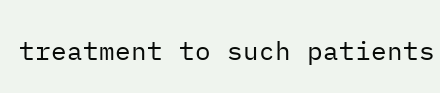treatment to such patients